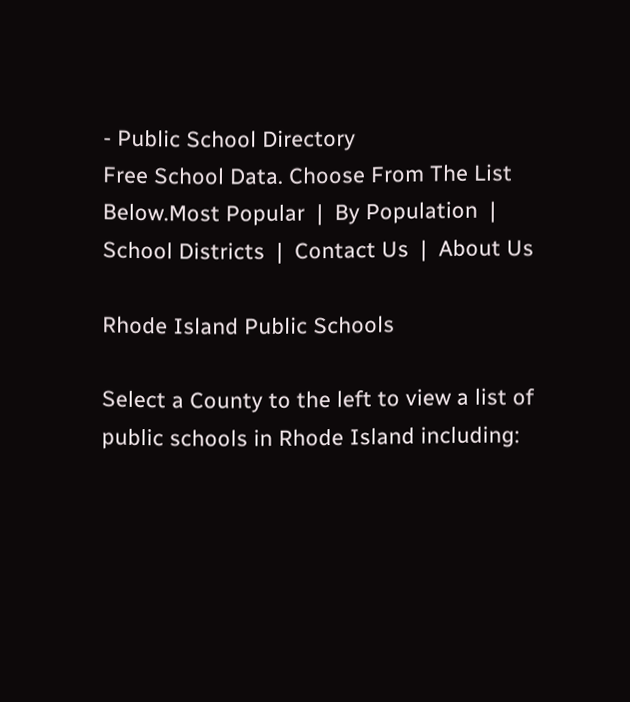- Public School Directory
Free School Data. Choose From The List Below.Most Popular  |  By Population  |  School Districts  |  Contact Us  |  About Us

Rhode Island Public Schools

Select a County to the left to view a list of public schools in Rhode Island including: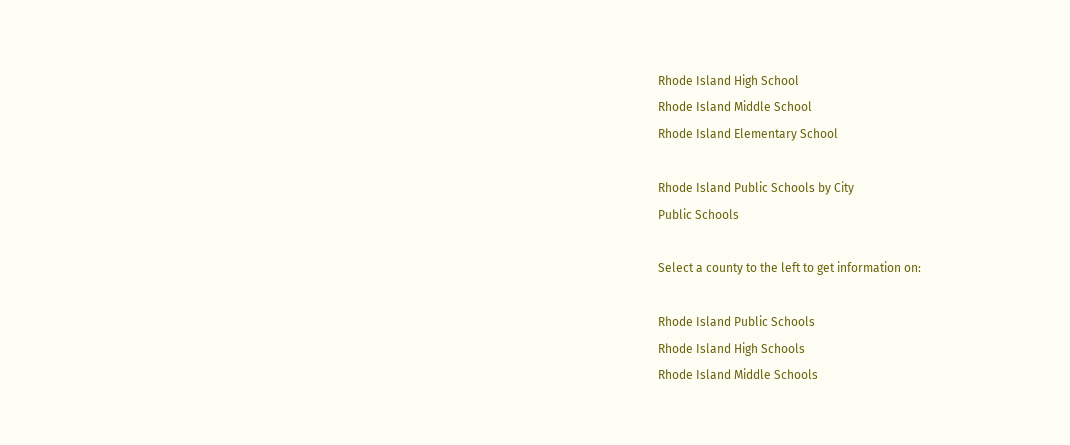Rhode Island High School
Rhode Island Middle School
Rhode Island Elementary School

Rhode Island Public Schools by City
Public Schools

Select a county to the left to get information on:

Rhode Island Public Schools
Rhode Island High Schools
Rhode Island Middle Schools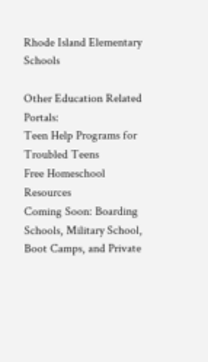Rhode Island Elementary Schools

Other Education Related Portals:
Teen Help Programs for Troubled Teens
Free Homeschool Resources
Coming Soon: Boarding Schools, Military School, Boot Camps, and Private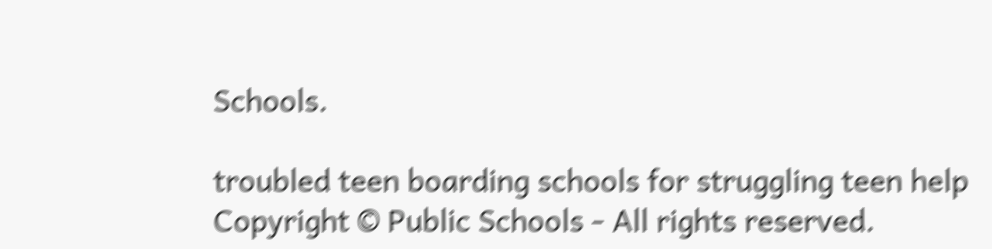Schools.

troubled teen boarding schools for struggling teen help
Copyright © Public Schools - All rights reserved.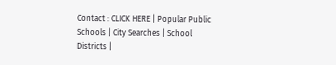Contact : CLICK HERE | Popular Public Schools | City Searches | School Districts |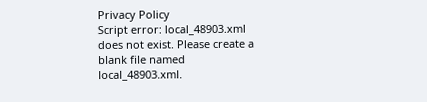Privacy Policy
Script error: local_48903.xml does not exist. Please create a blank file named local_48903.xml.